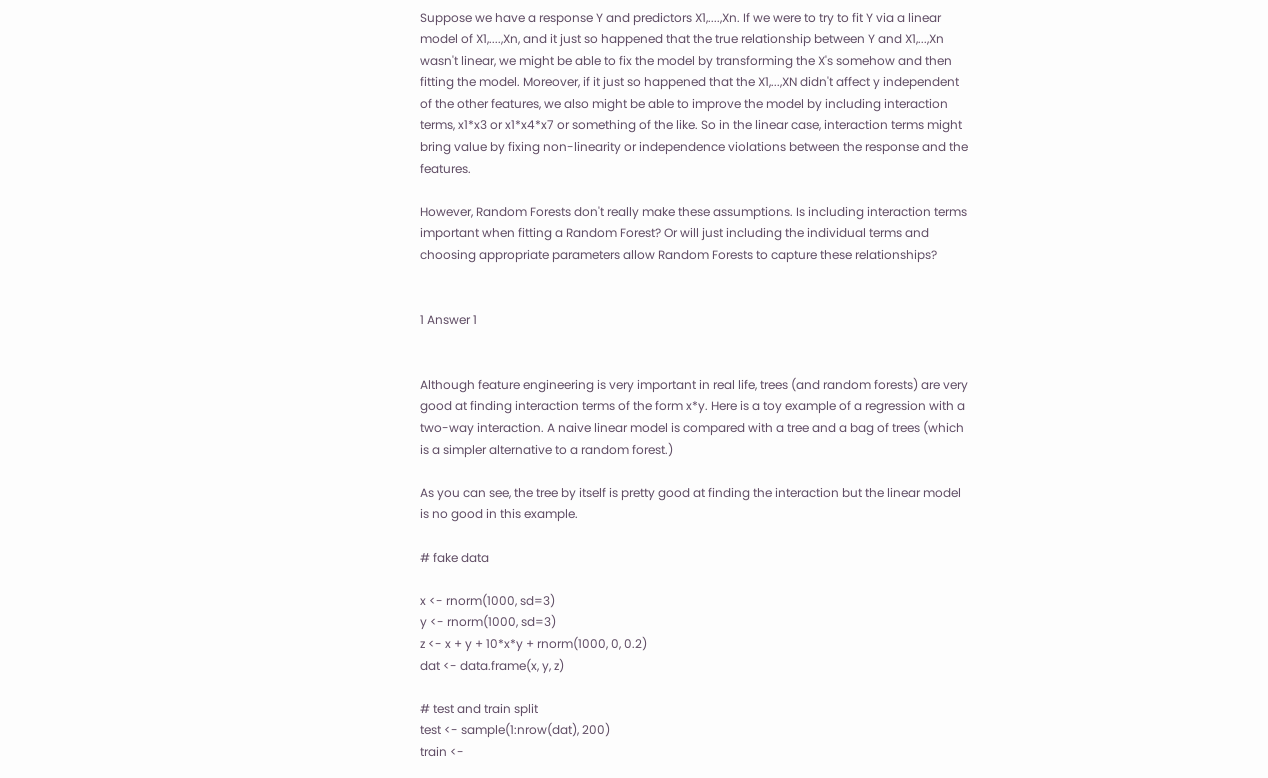Suppose we have a response Y and predictors X1,....,Xn. If we were to try to fit Y via a linear model of X1,....,Xn, and it just so happened that the true relationship between Y and X1,...,Xn wasn't linear, we might be able to fix the model by transforming the X's somehow and then fitting the model. Moreover, if it just so happened that the X1,...,XN didn't affect y independent of the other features, we also might be able to improve the model by including interaction terms, x1*x3 or x1*x4*x7 or something of the like. So in the linear case, interaction terms might bring value by fixing non-linearity or independence violations between the response and the features.

However, Random Forests don't really make these assumptions. Is including interaction terms important when fitting a Random Forest? Or will just including the individual terms and choosing appropriate parameters allow Random Forests to capture these relationships?


1 Answer 1


Although feature engineering is very important in real life, trees (and random forests) are very good at finding interaction terms of the form x*y. Here is a toy example of a regression with a two-way interaction. A naive linear model is compared with a tree and a bag of trees (which is a simpler alternative to a random forest.)

As you can see, the tree by itself is pretty good at finding the interaction but the linear model is no good in this example.

# fake data

x <- rnorm(1000, sd=3)
y <- rnorm(1000, sd=3)
z <- x + y + 10*x*y + rnorm(1000, 0, 0.2)
dat <- data.frame(x, y, z)

# test and train split
test <- sample(1:nrow(dat), 200)
train <-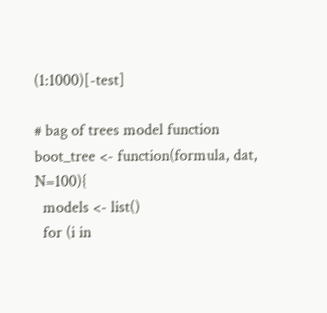(1:1000)[-test]

# bag of trees model function
boot_tree <- function(formula, dat, N=100){
  models <- list()
  for (i in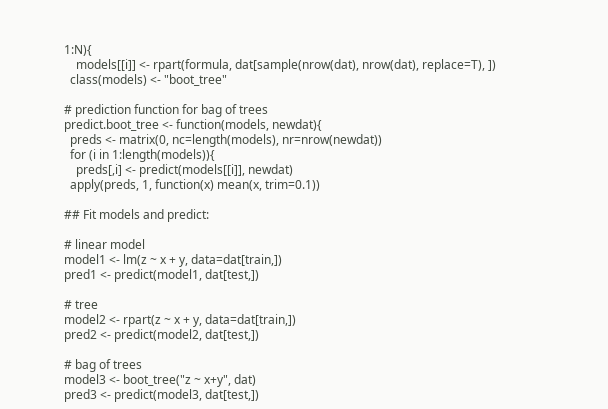1:N){
    models[[i]] <- rpart(formula, dat[sample(nrow(dat), nrow(dat), replace=T), ])
  class(models) <- "boot_tree"

# prediction function for bag of trees
predict.boot_tree <- function(models, newdat){
  preds <- matrix(0, nc=length(models), nr=nrow(newdat))
  for (i in 1:length(models)){
    preds[,i] <- predict(models[[i]], newdat)
  apply(preds, 1, function(x) mean(x, trim=0.1))

## Fit models and predict:

# linear model
model1 <- lm(z ~ x + y, data=dat[train,])
pred1 <- predict(model1, dat[test,])

# tree
model2 <- rpart(z ~ x + y, data=dat[train,])
pred2 <- predict(model2, dat[test,])

# bag of trees
model3 <- boot_tree("z ~ x+y", dat)
pred3 <- predict(model3, dat[test,])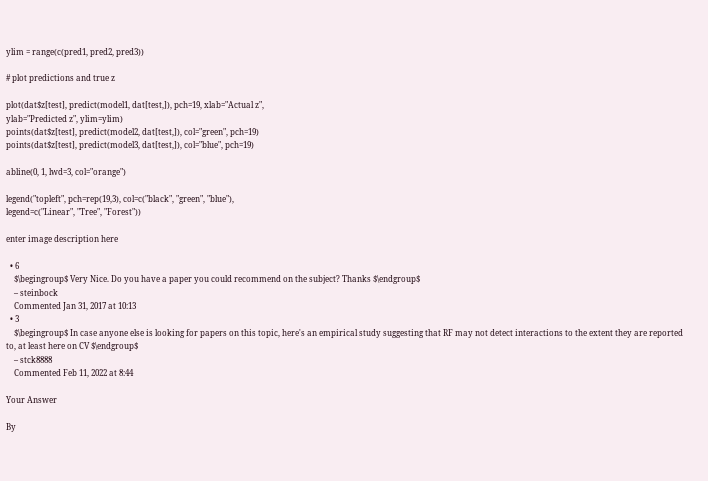ylim = range(c(pred1, pred2, pred3))

# plot predictions and true z

plot(dat$z[test], predict(model1, dat[test,]), pch=19, xlab="Actual z",
ylab="Predicted z", ylim=ylim)
points(dat$z[test], predict(model2, dat[test,]), col="green", pch=19)
points(dat$z[test], predict(model3, dat[test,]), col="blue", pch=19)

abline(0, 1, lwd=3, col="orange")

legend("topleft", pch=rep(19,3), col=c("black", "green", "blue"),
legend=c("Linear", "Tree", "Forest"))

enter image description here

  • 6
    $\begingroup$ Very Nice. Do you have a paper you could recommend on the subject? Thanks $\endgroup$
    – steinbock
    Commented Jan 31, 2017 at 10:13
  • 3
    $\begingroup$ In case anyone else is looking for papers on this topic, here's an empirical study suggesting that RF may not detect interactions to the extent they are reported to, at least here on CV $\endgroup$
    – stck8888
    Commented Feb 11, 2022 at 8:44

Your Answer

By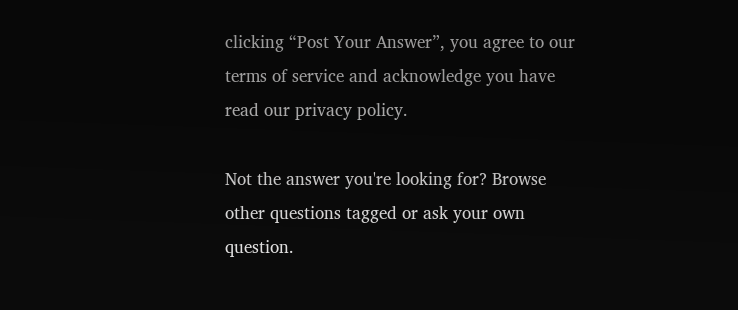clicking “Post Your Answer”, you agree to our terms of service and acknowledge you have read our privacy policy.

Not the answer you're looking for? Browse other questions tagged or ask your own question.